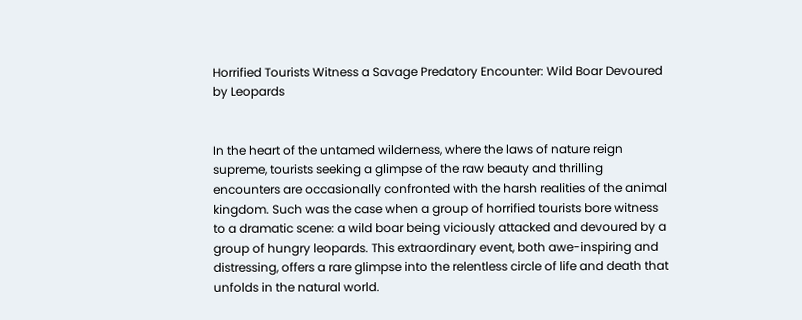Horrified Tourists Witness a Savage Predatory Encounter: Wild Boar Devoured by Leopards


In the heart of the untamed wilderness, where the laws of nature reign supreme, tourists seeking a glimpse of the raw beauty and thrilling encounters are occasionally confronted with the harsh realities of the animal kingdom. Such was the case when a group of horrified tourists bore witness to a dramatic scene: a wild boar being viciously attacked and devoured by a group of hungry leopards. This extraordinary event, both awe-inspiring and distressing, offers a rare glimpse into the relentless circle of life and death that unfolds in the natural world.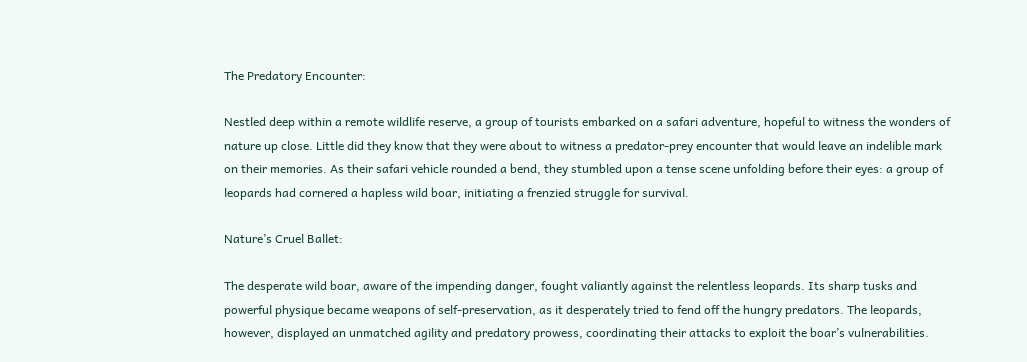The Predatory Encounter:

Nestled deep within a remote wildlife reserve, a group of tourists embarked on a safari adventure, hopeful to witness the wonders of nature up close. Little did they know that they were about to witness a predator-prey encounter that would leave an indelible mark on their memories. As their safari vehicle rounded a bend, they stumbled upon a tense scene unfolding before their eyes: a group of leopards had cornered a hapless wild boar, initiating a frenzied struggle for survival.

Nature’s Cruel Ballet:

The desperate wild boar, aware of the impending danger, fought valiantly against the relentless leopards. Its sharp tusks and powerful physique became weapons of self-preservation, as it desperately tried to fend off the hungry predators. The leopards, however, displayed an unmatched agility and predatory prowess, coordinating their attacks to exploit the boar’s vulnerabilities.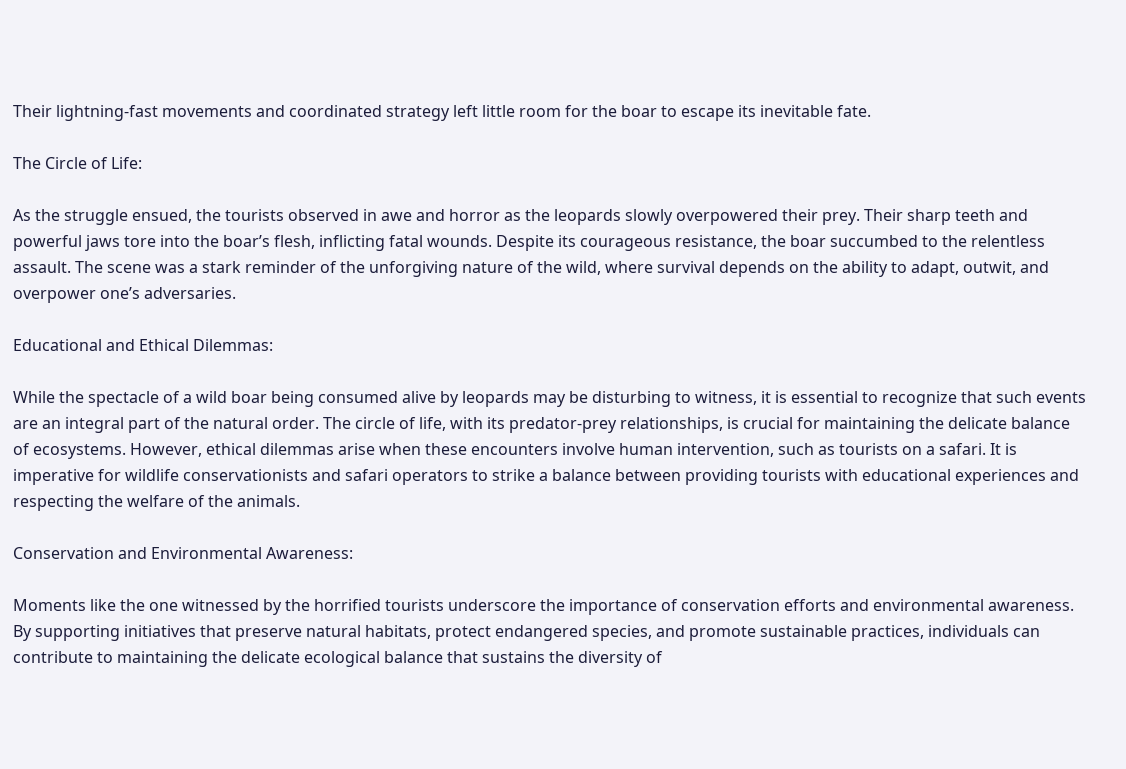Their lightning-fast movements and coordinated strategy left little room for the boar to escape its inevitable fate.

The Circle of Life:

As the struggle ensued, the tourists observed in awe and horror as the leopards slowly overpowered their prey. Their sharp teeth and powerful jaws tore into the boar’s flesh, inflicting fatal wounds. Despite its courageous resistance, the boar succumbed to the relentless assault. The scene was a stark reminder of the unforgiving nature of the wild, where survival depends on the ability to adapt, outwit, and overpower one’s adversaries.

Educational and Ethical Dilemmas:

While the spectacle of a wild boar being consumed alive by leopards may be disturbing to witness, it is essential to recognize that such events are an integral part of the natural order. The circle of life, with its predator-prey relationships, is crucial for maintaining the delicate balance of ecosystems. However, ethical dilemmas arise when these encounters involve human intervention, such as tourists on a safari. It is imperative for wildlife conservationists and safari operators to strike a balance between providing tourists with educational experiences and respecting the welfare of the animals.

Conservation and Environmental Awareness:

Moments like the one witnessed by the horrified tourists underscore the importance of conservation efforts and environmental awareness. By supporting initiatives that preserve natural habitats, protect endangered species, and promote sustainable practices, individuals can contribute to maintaining the delicate ecological balance that sustains the diversity of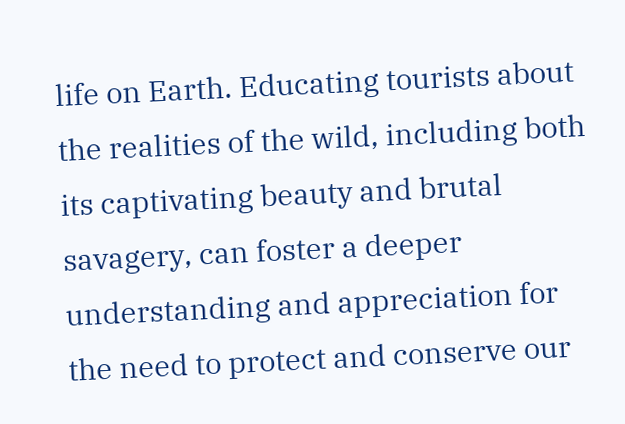life on Earth. Educating tourists about the realities of the wild, including both its captivating beauty and brutal savagery, can foster a deeper understanding and appreciation for the need to protect and conserve our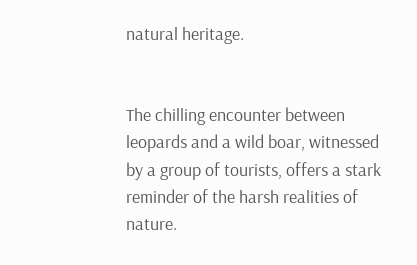natural heritage.


The chilling encounter between leopards and a wild boar, witnessed by a group of tourists, offers a stark reminder of the harsh realities of nature.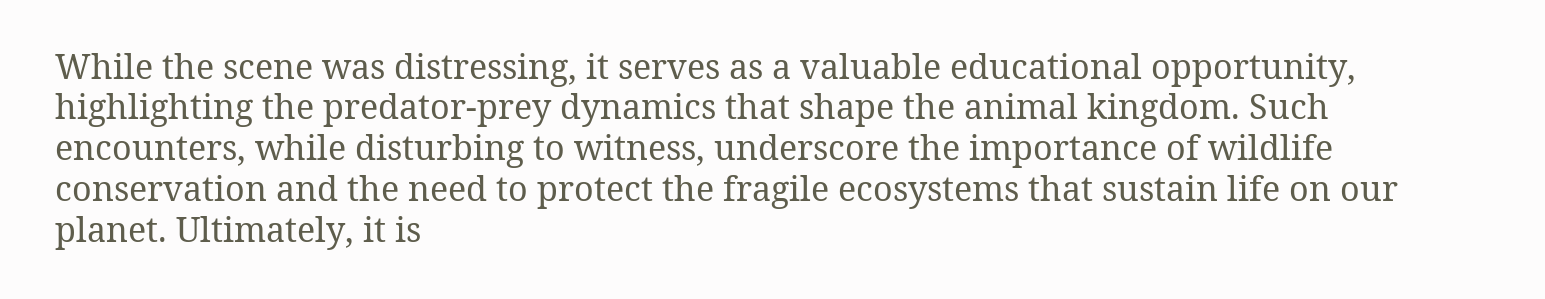While the scene was distressing, it serves as a valuable educational opportunity, highlighting the predator-prey dynamics that shape the animal kingdom. Such encounters, while disturbing to witness, underscore the importance of wildlife conservation and the need to protect the fragile ecosystems that sustain life on our planet. Ultimately, it is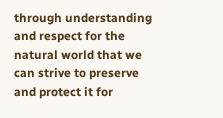through understanding and respect for the natural world that we can strive to preserve and protect it for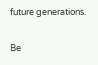future generations.

Be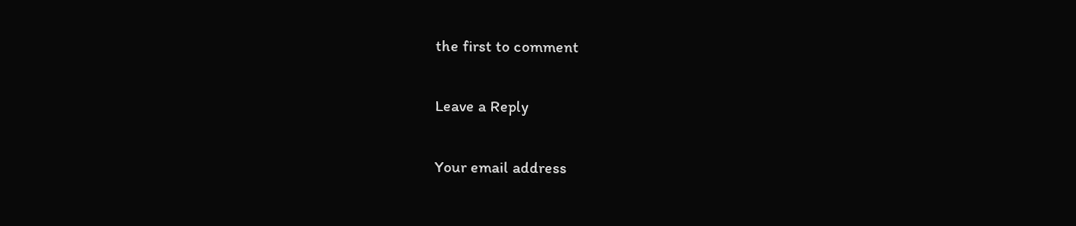the first to comment

Leave a Reply

Your email address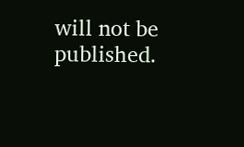will not be published.